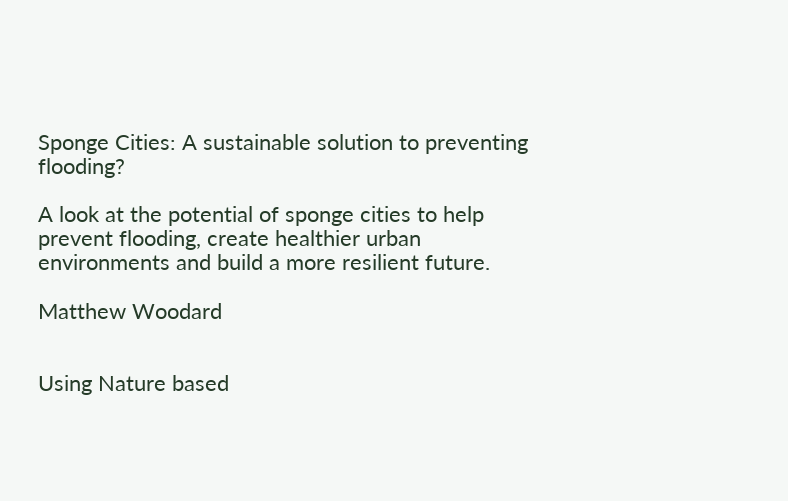Sponge Cities: A sustainable solution to preventing flooding?

A look at the potential of sponge cities to help prevent flooding, create healthier urban environments and build a more resilient future.

Matthew Woodard


Using Nature based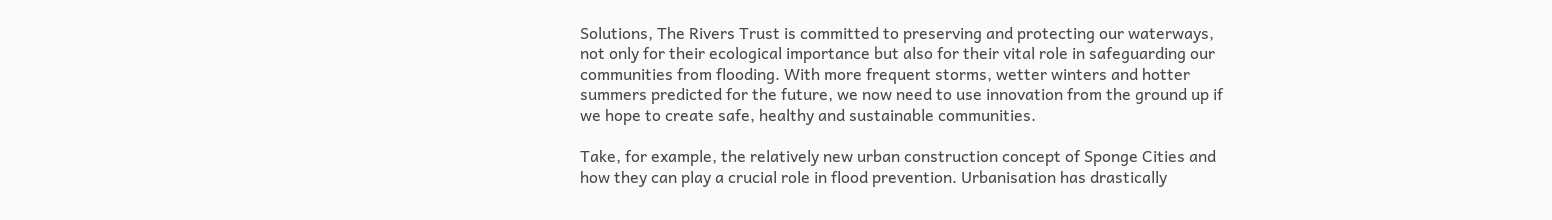Solutions, The Rivers Trust is committed to preserving and protecting our waterways, not only for their ecological importance but also for their vital role in safeguarding our communities from flooding. With more frequent storms, wetter winters and hotter summers predicted for the future, we now need to use innovation from the ground up if we hope to create safe, healthy and sustainable communities.

Take, for example, the relatively new urban construction concept of Sponge Cities and how they can play a crucial role in flood prevention. Urbanisation has drastically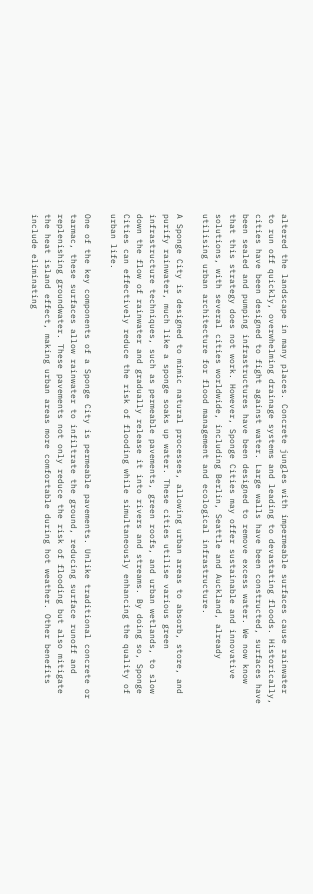altered the landscape in many places. Concrete jungles with impermeable surfaces cause rainwater to run off quickly, overwhelming drainage systems and leading to devastating floods. Historically, cities have been designed to fight against water. Large walls have been constructed, surfaces have been sealed and pumping infrastructures have been designed to remove excess water. We now know that this strategy does not work. However, Sponge Cities may offer sustainable and innovative solutions, with several cities worldwide, including Berlin, Seattle and Auckland, already utilising urban architecture for flood management and ecological infrastructure.

A Sponge City is designed to mimic natural processes, allowing urban areas to absorb, store, and purify rainwater, much like a sponge soaks up water. These cities utilise various green infrastructure techniques, such as permeable pavements, green roofs, and urban wetlands, to slow down the flow of rainwater and gradually release it into rivers and streams. By doing so, Sponge Cities can effectively reduce the risk of flooding while simultaneously enhancing the quality of urban life.

One of the key components of a Sponge City is permeable pavements. Unlike traditional concrete or tarmac, these surfaces allow rainwater to infiltrate the ground, reducing surface runoff and replenishing groundwater. These pavements not only reduce the risk of flooding but also mitigate the heat island effect, making urban areas more comfortable during hot weather. Other benefits include eliminating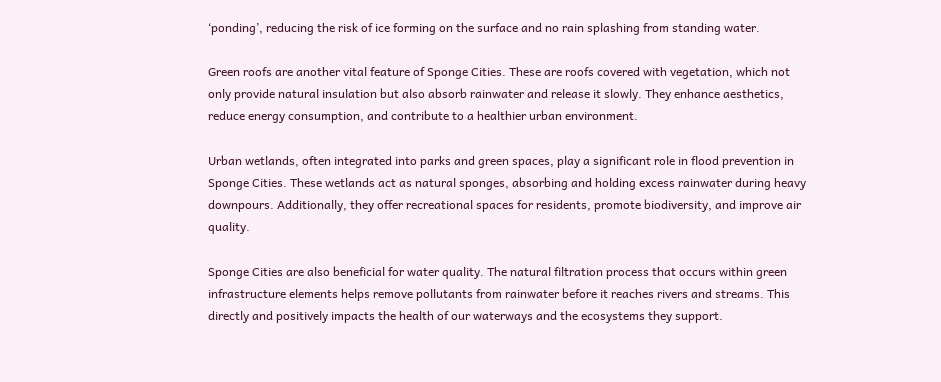‘ponding’, reducing the risk of ice forming on the surface and no rain splashing from standing water.

Green roofs are another vital feature of Sponge Cities. These are roofs covered with vegetation, which not only provide natural insulation but also absorb rainwater and release it slowly. They enhance aesthetics, reduce energy consumption, and contribute to a healthier urban environment.

Urban wetlands, often integrated into parks and green spaces, play a significant role in flood prevention in Sponge Cities. These wetlands act as natural sponges, absorbing and holding excess rainwater during heavy downpours. Additionally, they offer recreational spaces for residents, promote biodiversity, and improve air quality.

Sponge Cities are also beneficial for water quality. The natural filtration process that occurs within green infrastructure elements helps remove pollutants from rainwater before it reaches rivers and streams. This directly and positively impacts the health of our waterways and the ecosystems they support.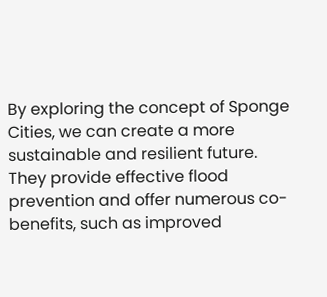By exploring the concept of Sponge Cities, we can create a more sustainable and resilient future. They provide effective flood prevention and offer numerous co-benefits, such as improved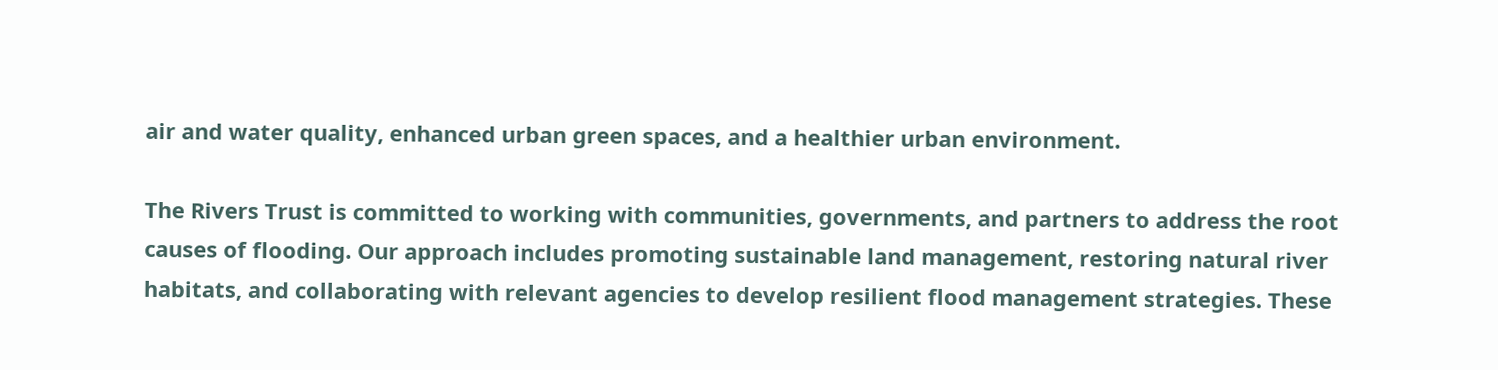air and water quality, enhanced urban green spaces, and a healthier urban environment.

The Rivers Trust is committed to working with communities, governments, and partners to address the root causes of flooding. Our approach includes promoting sustainable land management, restoring natural river habitats, and collaborating with relevant agencies to develop resilient flood management strategies. These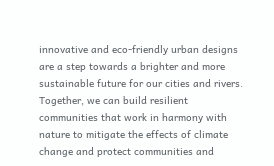innovative and eco-friendly urban designs are a step towards a brighter and more sustainable future for our cities and rivers. Together, we can build resilient communities that work in harmony with nature to mitigate the effects of climate change and protect communities and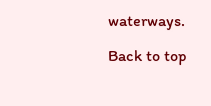waterways.

Back to top